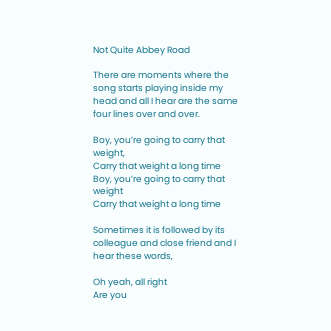Not Quite Abbey Road

There are moments where the song starts playing inside my head and all I hear are the same four lines over and over.

Boy, you’re going to carry that weight,
Carry that weight a long time
Boy, you’re going to carry that weight
Carry that weight a long time

Sometimes it is followed by its colleague and close friend and I hear these words,

Oh yeah, all right
Are you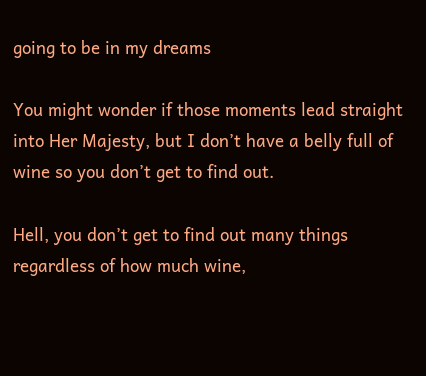going to be in my dreams

You might wonder if those moments lead straight into Her Majesty, but I don’t have a belly full of wine so you don’t get to find out.

Hell, you don’t get to find out many things regardless of how much wine,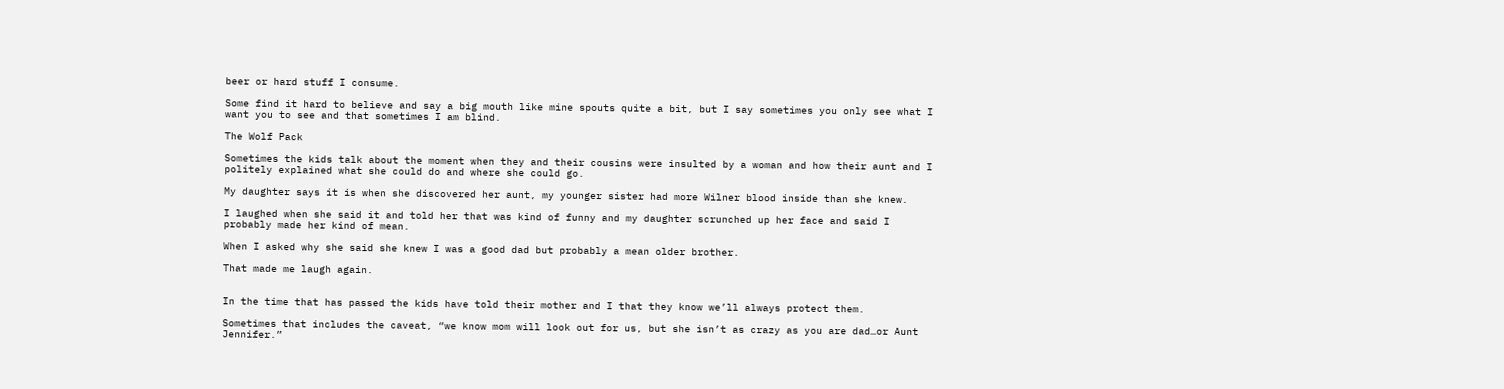beer or hard stuff I consume.

Some find it hard to believe and say a big mouth like mine spouts quite a bit, but I say sometimes you only see what I want you to see and that sometimes I am blind.

The Wolf Pack

Sometimes the kids talk about the moment when they and their cousins were insulted by a woman and how their aunt and I politely explained what she could do and where she could go.

My daughter says it is when she discovered her aunt, my younger sister had more Wilner blood inside than she knew.

I laughed when she said it and told her that was kind of funny and my daughter scrunched up her face and said I probably made her kind of mean.

When I asked why she said she knew I was a good dad but probably a mean older brother.

That made me laugh again.


In the time that has passed the kids have told their mother and I that they know we’ll always protect them.

Sometimes that includes the caveat, “we know mom will look out for us, but she isn’t as crazy as you are dad…or Aunt Jennifer.”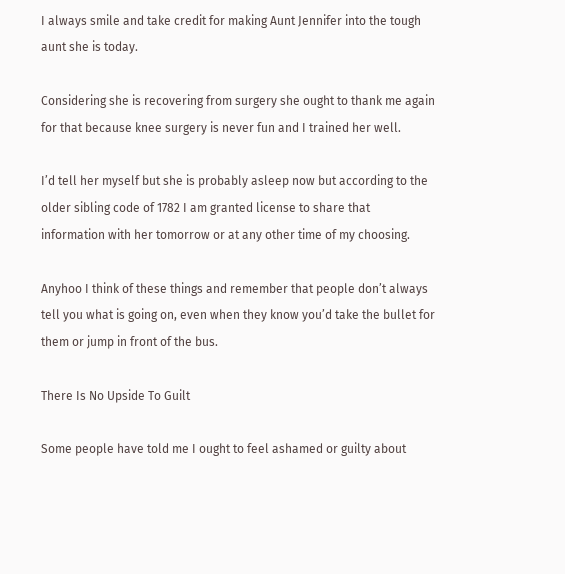I always smile and take credit for making Aunt Jennifer into the tough aunt she is today.

Considering she is recovering from surgery she ought to thank me again for that because knee surgery is never fun and I trained her well.

I’d tell her myself but she is probably asleep now but according to the older sibling code of 1782 I am granted license to share that information with her tomorrow or at any other time of my choosing.

Anyhoo I think of these things and remember that people don’t always tell you what is going on, even when they know you’d take the bullet for them or jump in front of the bus.

There Is No Upside To Guilt

Some people have told me I ought to feel ashamed or guilty about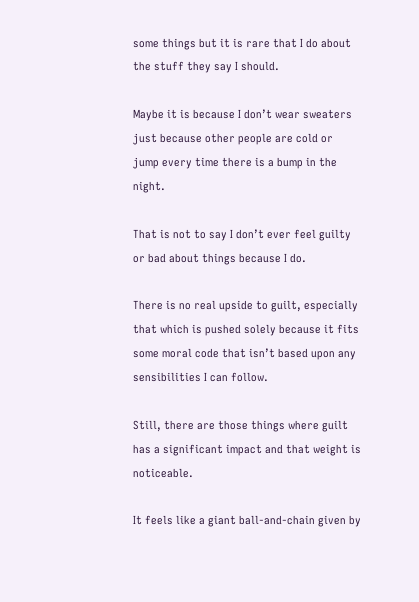some things but it is rare that I do about the stuff they say I should.

Maybe it is because I don’t wear sweaters just because other people are cold or jump every time there is a bump in the night.

That is not to say I don’t ever feel guilty or bad about things because I do.

There is no real upside to guilt, especially that which is pushed solely because it fits some moral code that isn’t based upon any sensibilities I can follow.

Still, there are those things where guilt has a significant impact and that weight is noticeable.

It feels like a giant ball-and-chain given by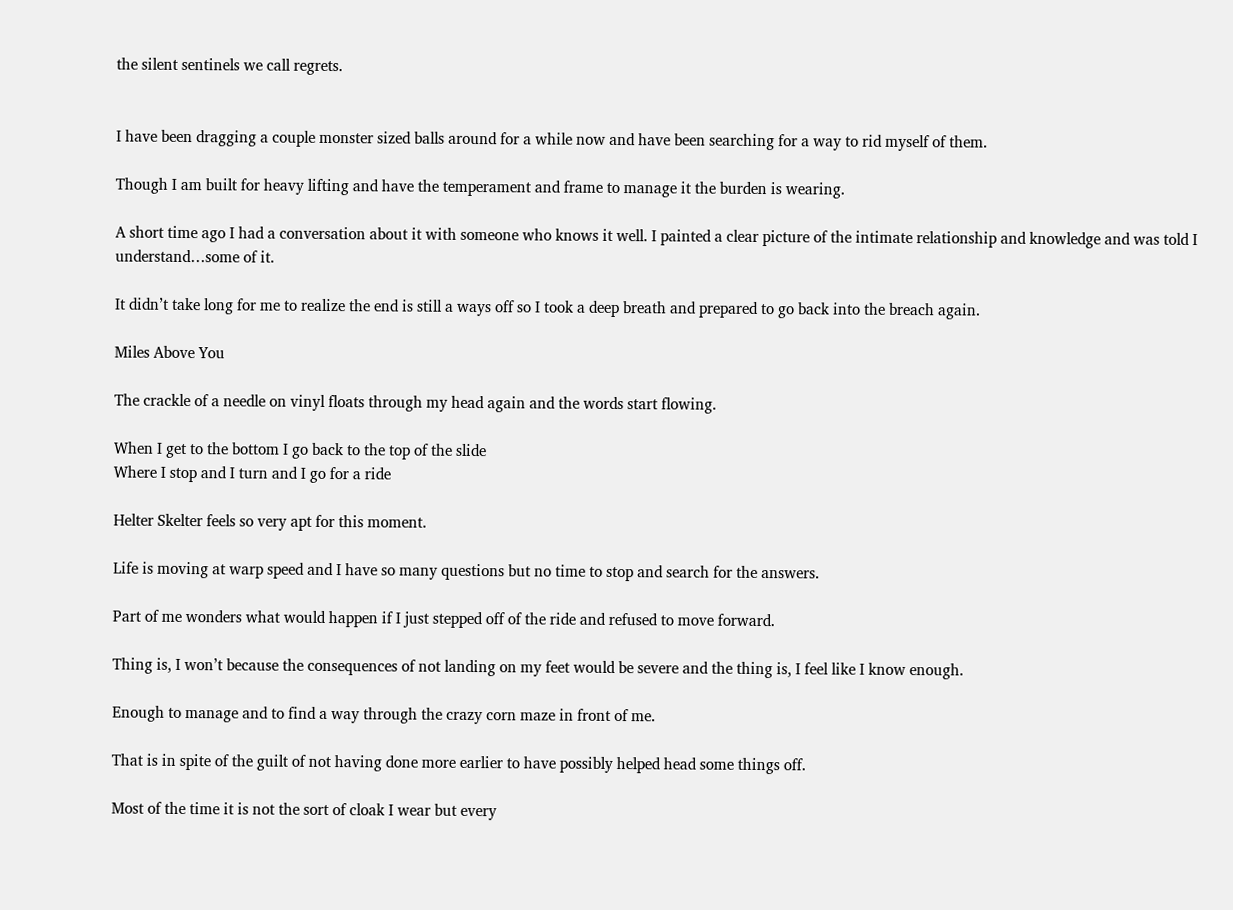the silent sentinels we call regrets.


I have been dragging a couple monster sized balls around for a while now and have been searching for a way to rid myself of them.

Though I am built for heavy lifting and have the temperament and frame to manage it the burden is wearing.

A short time ago I had a conversation about it with someone who knows it well. I painted a clear picture of the intimate relationship and knowledge and was told I understand…some of it.

It didn’t take long for me to realize the end is still a ways off so I took a deep breath and prepared to go back into the breach again.

Miles Above You

The crackle of a needle on vinyl floats through my head again and the words start flowing.

When I get to the bottom I go back to the top of the slide
Where I stop and I turn and I go for a ride

Helter Skelter feels so very apt for this moment.

Life is moving at warp speed and I have so many questions but no time to stop and search for the answers.

Part of me wonders what would happen if I just stepped off of the ride and refused to move forward.

Thing is, I won’t because the consequences of not landing on my feet would be severe and the thing is, I feel like I know enough.

Enough to manage and to find a way through the crazy corn maze in front of me.

That is in spite of the guilt of not having done more earlier to have possibly helped head some things off.

Most of the time it is not the sort of cloak I wear but every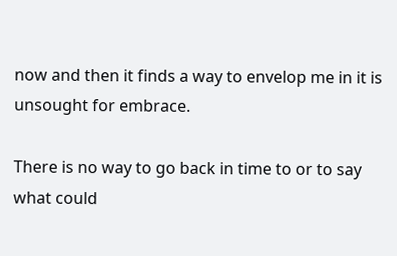now and then it finds a way to envelop me in it is unsought for embrace.

There is no way to go back in time to or to say what could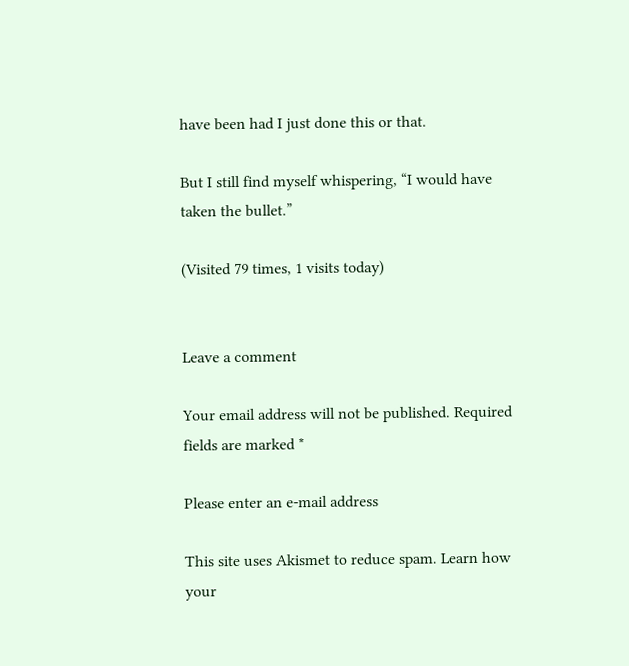have been had I just done this or that.

But I still find myself whispering, “I would have taken the bullet.”

(Visited 79 times, 1 visits today)


Leave a comment

Your email address will not be published. Required fields are marked *

Please enter an e-mail address

This site uses Akismet to reduce spam. Learn how your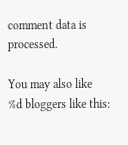comment data is processed.

You may also like
%d bloggers like this: